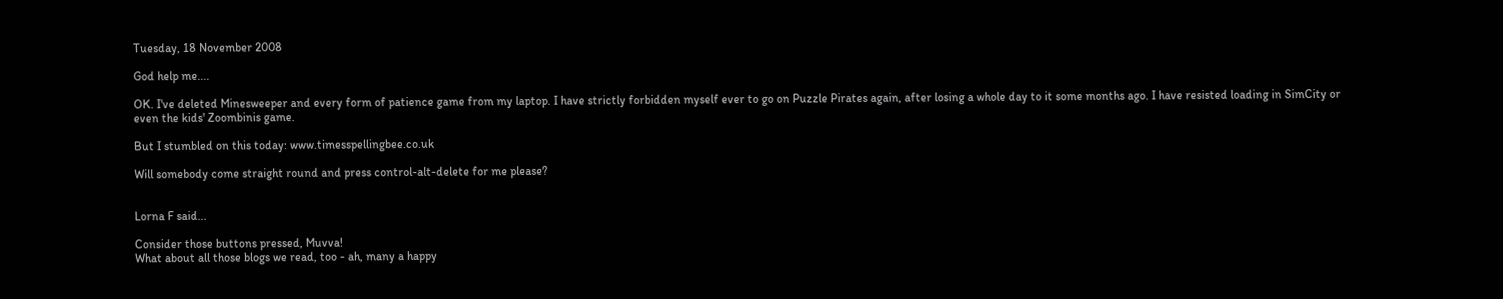Tuesday, 18 November 2008

God help me....

OK. I've deleted Minesweeper and every form of patience game from my laptop. I have strictly forbidden myself ever to go on Puzzle Pirates again, after losing a whole day to it some months ago. I have resisted loading in SimCity or even the kids' Zoombinis game.

But I stumbled on this today: www.timesspellingbee.co.uk

Will somebody come straight round and press control-alt-delete for me please?


Lorna F said...

Consider those buttons pressed, Muvva!
What about all those blogs we read, too - ah, many a happy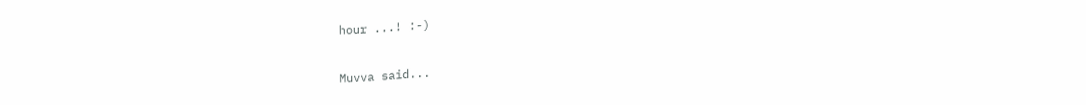hour ...! :-)

Muvva said...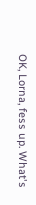OK, Lorna, fess up. What's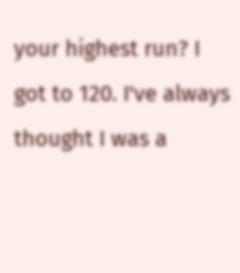your highest run? I got to 120. I've always thought I was a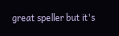great speller but it's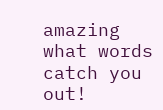amazing what words catch you out!